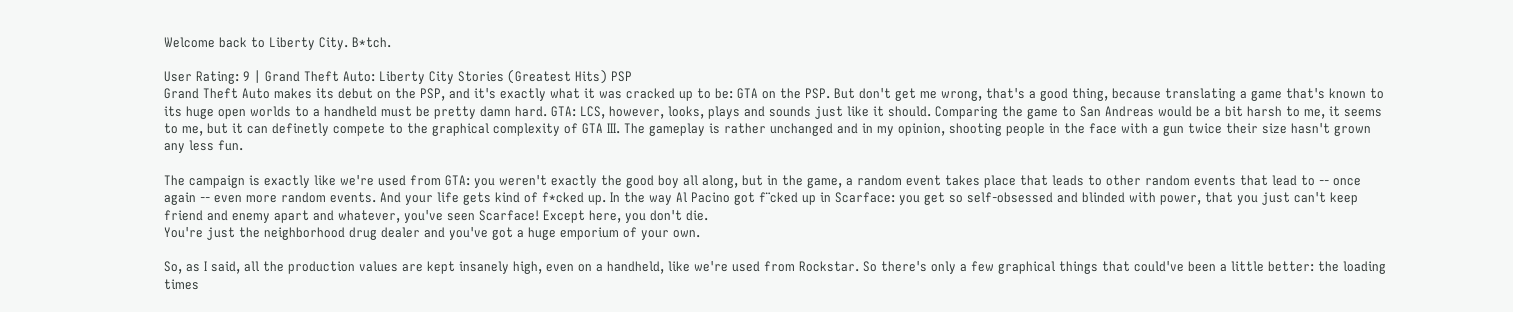Welcome back to Liberty City. B*tch.

User Rating: 9 | Grand Theft Auto: Liberty City Stories (Greatest Hits) PSP
Grand Theft Auto makes its debut on the PSP, and it's exactly what it was cracked up to be: GTA on the PSP. But don't get me wrong, that's a good thing, because translating a game that's known to its huge open worlds to a handheld must be pretty damn hard. GTA: LCS, however, looks, plays and sounds just like it should. Comparing the game to San Andreas would be a bit harsh to me, it seems to me, but it can definetly compete to the graphical complexity of GTA III. The gameplay is rather unchanged and in my opinion, shooting people in the face with a gun twice their size hasn't grown any less fun.

The campaign is exactly like we're used from GTA: you weren't exactly the good boy all along, but in the game, a random event takes place that leads to other random events that lead to -- once again -- even more random events. And your life gets kind of f*cked up. In the way Al Pacino got f¨cked up in Scarface: you get so self-obsessed and blinded with power, that you just can't keep friend and enemy apart and whatever, you've seen Scarface! Except here, you don't die.
You're just the neighborhood drug dealer and you've got a huge emporium of your own.

So, as I said, all the production values are kept insanely high, even on a handheld, like we're used from Rockstar. So there's only a few graphical things that could've been a little better: the loading times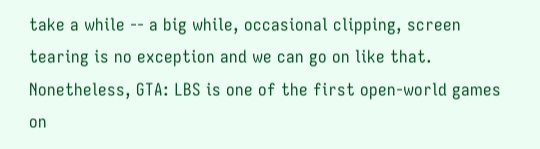take a while -- a big while, occasional clipping, screen tearing is no exception and we can go on like that. Nonetheless, GTA: LBS is one of the first open-world games on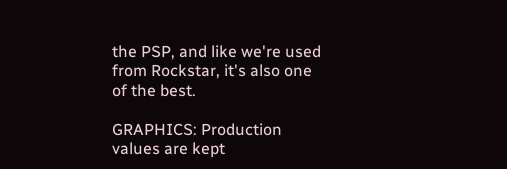the PSP, and like we're used from Rockstar, it's also one of the best.

GRAPHICS: Production values are kept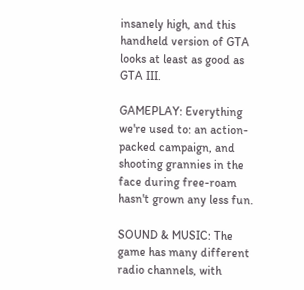insanely high, and this handheld version of GTA looks at least as good as GTA III.

GAMEPLAY: Everything we're used to: an action-packed campaign, and shooting grannies in the face during free-roam hasn't grown any less fun.

SOUND & MUSIC: The game has many different radio channels, with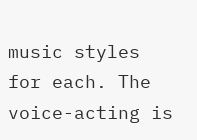music styles for each. The voice-acting is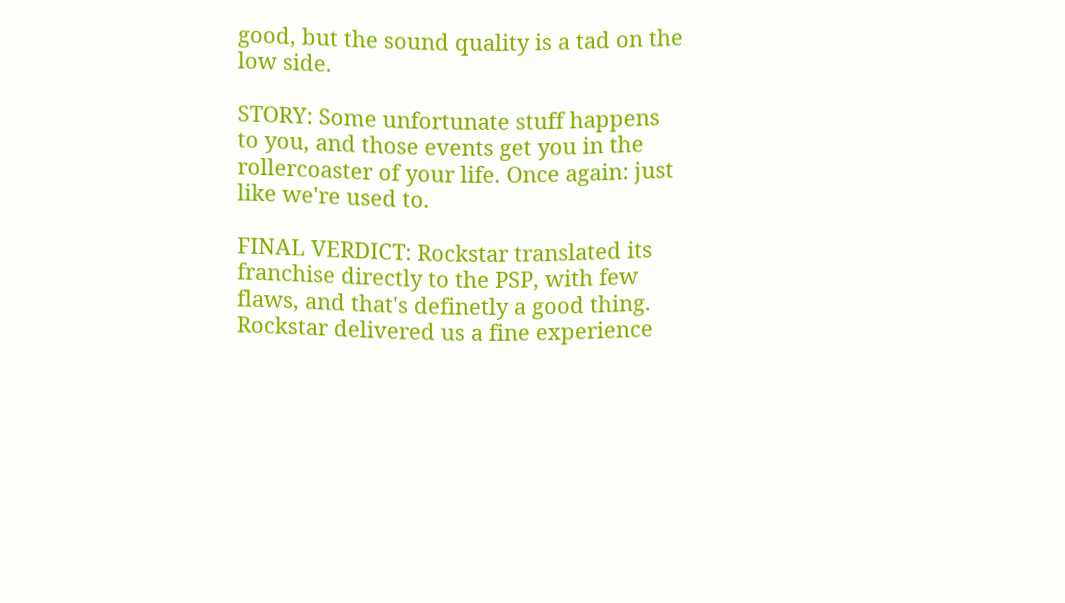good, but the sound quality is a tad on the low side.

STORY: Some unfortunate stuff happens to you, and those events get you in the rollercoaster of your life. Once again: just like we're used to.

FINAL VERDICT: Rockstar translated its franchise directly to the PSP, with few flaws, and that's definetly a good thing. Rockstar delivered us a fine experience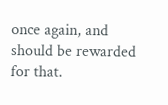once again, and should be rewarded for that.